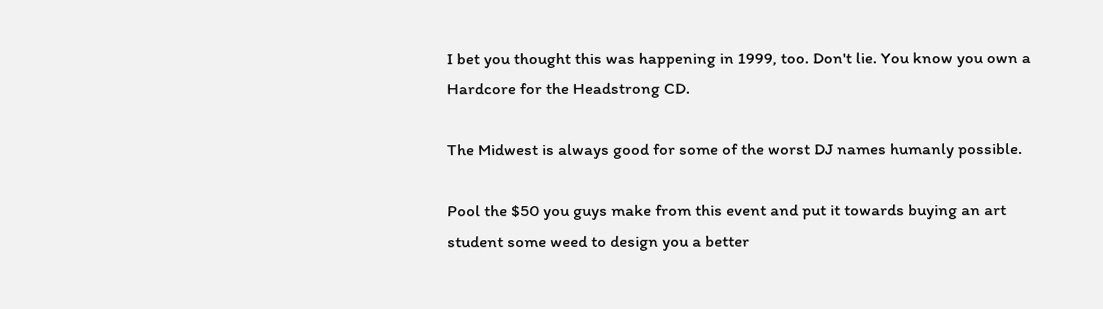I bet you thought this was happening in 1999, too. Don't lie. You know you own a Hardcore for the Headstrong CD.

The Midwest is always good for some of the worst DJ names humanly possible.

Pool the $50 you guys make from this event and put it towards buying an art student some weed to design you a better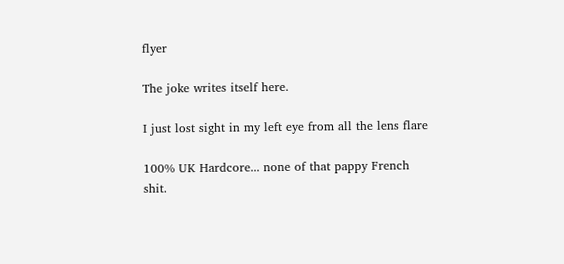flyer

The joke writes itself here.

I just lost sight in my left eye from all the lens flare

100% UK Hardcore... none of that pappy French shit.